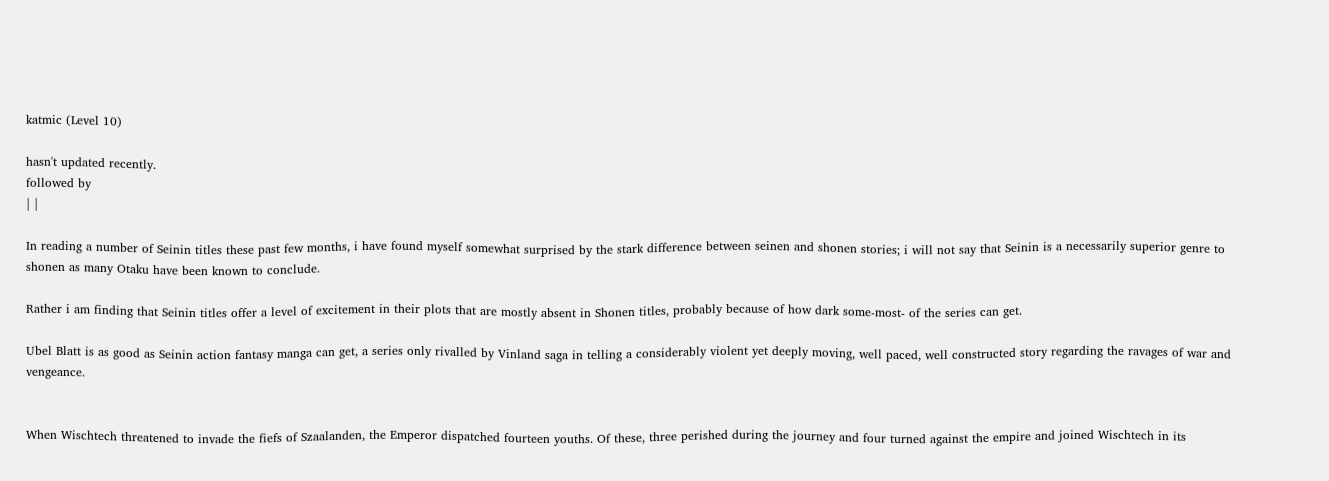katmic (Level 10)

hasn't updated recently.
followed by
| |

In reading a number of Seinin titles these past few months, i have found myself somewhat surprised by the stark difference between seinen and shonen stories; i will not say that Seinin is a necessarily superior genre to shonen as many Otaku have been known to conclude.

Rather i am finding that Seinin titles offer a level of excitement in their plots that are mostly absent in Shonen titles, probably because of how dark some-most- of the series can get.

Ubel Blatt is as good as Seinin action fantasy manga can get, a series only rivalled by Vinland saga in telling a considerably violent yet deeply moving, well paced, well constructed story regarding the ravages of war and vengeance.


When Wischtech threatened to invade the fiefs of Szaalanden, the Emperor dispatched fourteen youths. Of these, three perished during the journey and four turned against the empire and joined Wischtech in its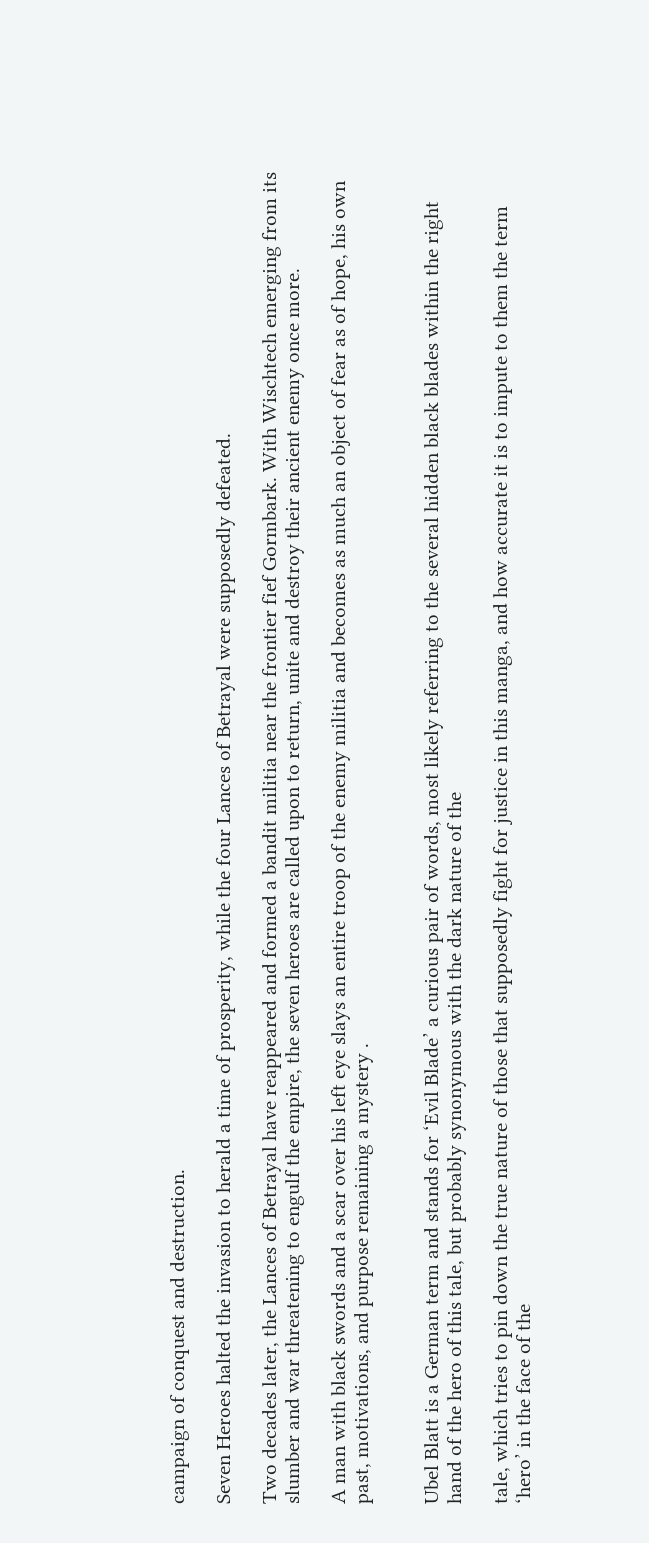campaign of conquest and destruction.

Seven Heroes halted the invasion to herald a time of prosperity, while the four Lances of Betrayal were supposedly defeated.

Two decades later, the Lances of Betrayal have reappeared and formed a bandit militia near the frontier fief Gormbark. With Wischtech emerging from its slumber and war threatening to engulf the empire, the seven heroes are called upon to return, unite and destroy their ancient enemy once more.

A man with black swords and a scar over his left eye slays an entire troop of the enemy militia and becomes as much an object of fear as of hope, his own past, motivations, and purpose remaining a mystery .


Ubel Blatt is a German term and stands for ‘Evil Blade’ a curious pair of words, most likely referring to the several hidden black blades within the right hand of the hero of this tale, but probably synonymous with the dark nature of the

tale, which tries to pin down the true nature of those that supposedly fight for justice in this manga, and how accurate it is to impute to them the term ‘hero’ in the face of the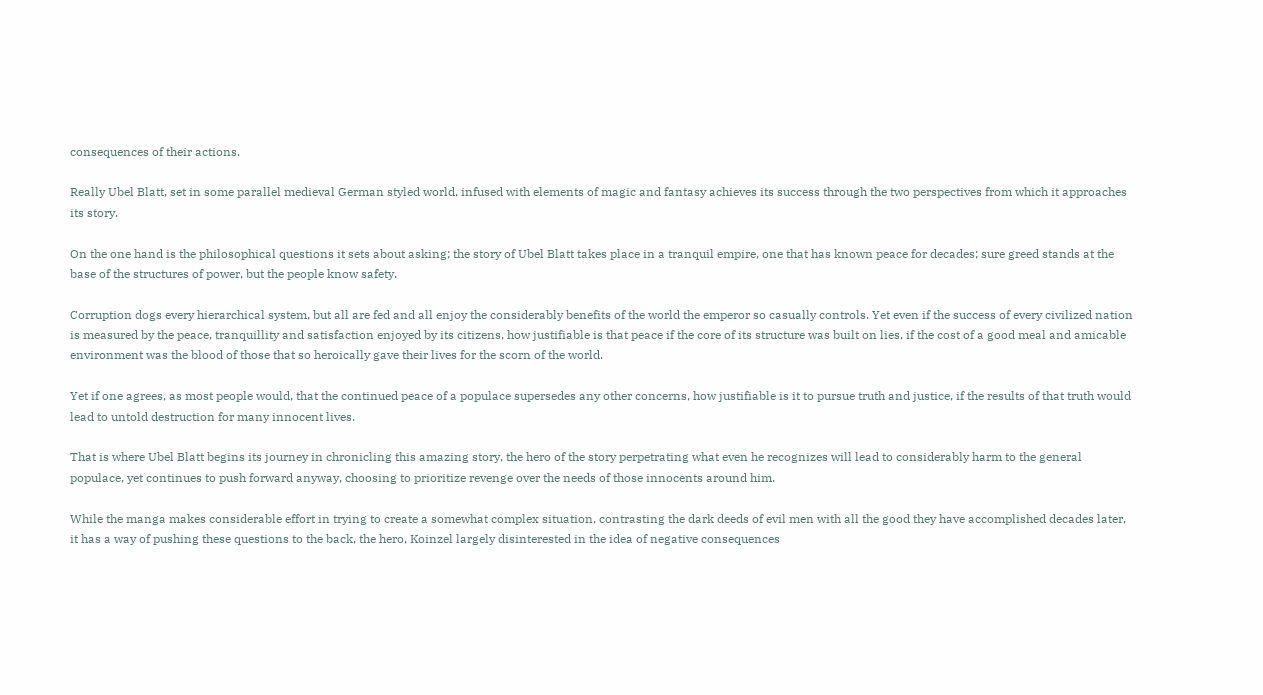consequences of their actions.

Really Ubel Blatt, set in some parallel medieval German styled world, infused with elements of magic and fantasy achieves its success through the two perspectives from which it approaches its story.

On the one hand is the philosophical questions it sets about asking; the story of Ubel Blatt takes place in a tranquil empire, one that has known peace for decades; sure greed stands at the base of the structures of power, but the people know safety.

Corruption dogs every hierarchical system, but all are fed and all enjoy the considerably benefits of the world the emperor so casually controls. Yet even if the success of every civilized nation is measured by the peace, tranquillity and satisfaction enjoyed by its citizens, how justifiable is that peace if the core of its structure was built on lies, if the cost of a good meal and amicable environment was the blood of those that so heroically gave their lives for the scorn of the world.

Yet if one agrees, as most people would, that the continued peace of a populace supersedes any other concerns, how justifiable is it to pursue truth and justice, if the results of that truth would lead to untold destruction for many innocent lives.

That is where Ubel Blatt begins its journey in chronicling this amazing story, the hero of the story perpetrating what even he recognizes will lead to considerably harm to the general populace, yet continues to push forward anyway, choosing to prioritize revenge over the needs of those innocents around him.

While the manga makes considerable effort in trying to create a somewhat complex situation, contrasting the dark deeds of evil men with all the good they have accomplished decades later, it has a way of pushing these questions to the back, the hero, Koinzel largely disinterested in the idea of negative consequences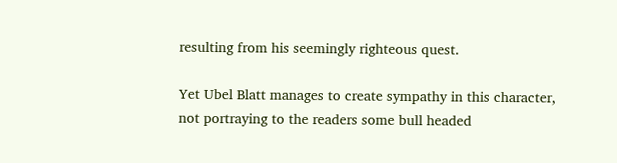resulting from his seemingly righteous quest.

Yet Ubel Blatt manages to create sympathy in this character, not portraying to the readers some bull headed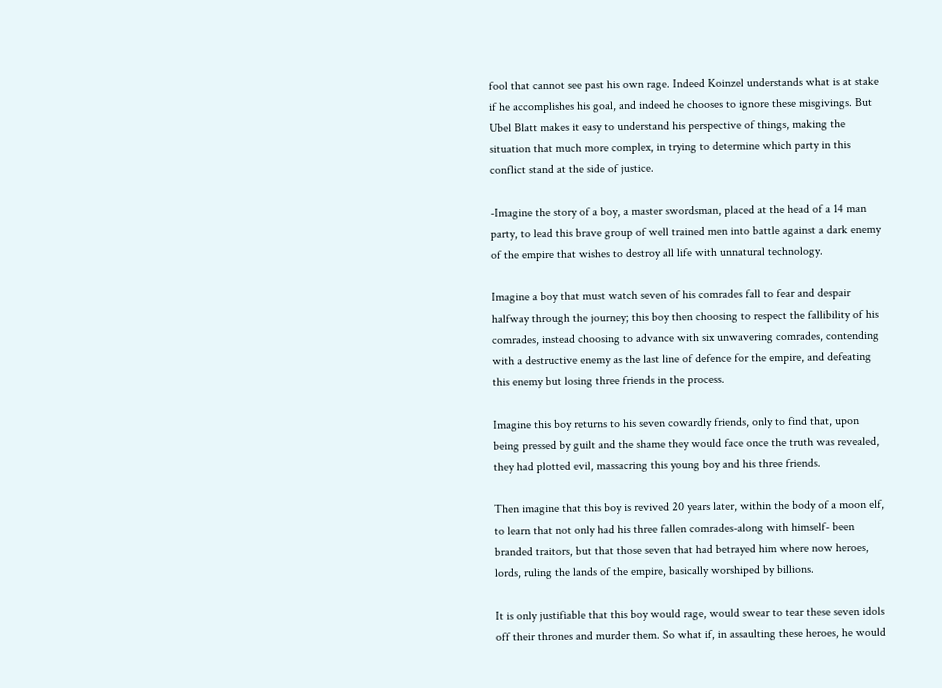fool that cannot see past his own rage. Indeed Koinzel understands what is at stake if he accomplishes his goal, and indeed he chooses to ignore these misgivings. But Ubel Blatt makes it easy to understand his perspective of things, making the situation that much more complex, in trying to determine which party in this conflict stand at the side of justice.

-Imagine the story of a boy, a master swordsman, placed at the head of a 14 man party, to lead this brave group of well trained men into battle against a dark enemy of the empire that wishes to destroy all life with unnatural technology.

Imagine a boy that must watch seven of his comrades fall to fear and despair halfway through the journey; this boy then choosing to respect the fallibility of his comrades, instead choosing to advance with six unwavering comrades, contending with a destructive enemy as the last line of defence for the empire, and defeating this enemy but losing three friends in the process.

Imagine this boy returns to his seven cowardly friends, only to find that, upon being pressed by guilt and the shame they would face once the truth was revealed, they had plotted evil, massacring this young boy and his three friends.

Then imagine that this boy is revived 20 years later, within the body of a moon elf, to learn that not only had his three fallen comrades-along with himself- been branded traitors, but that those seven that had betrayed him where now heroes, lords, ruling the lands of the empire, basically worshiped by billions.

It is only justifiable that this boy would rage, would swear to tear these seven idols off their thrones and murder them. So what if, in assaulting these heroes, he would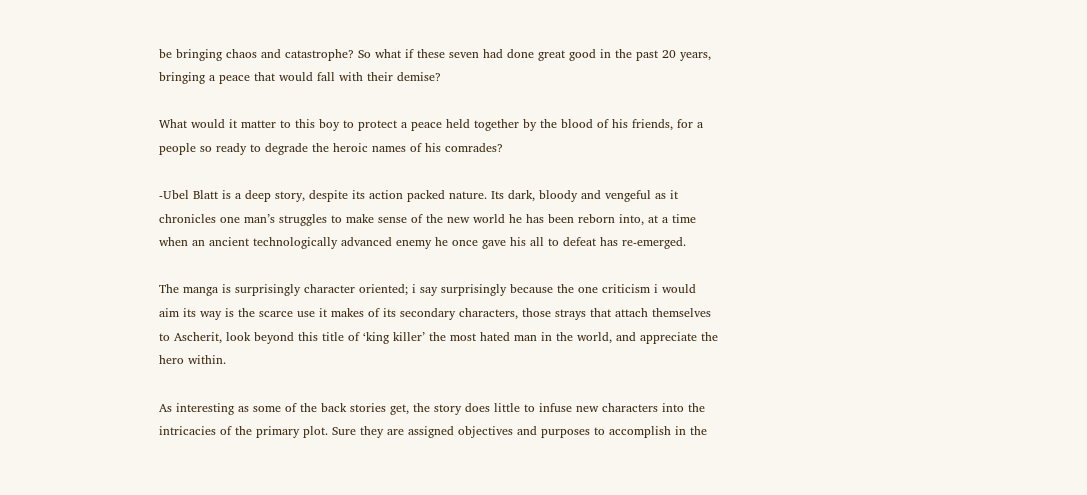be bringing chaos and catastrophe? So what if these seven had done great good in the past 20 years, bringing a peace that would fall with their demise?

What would it matter to this boy to protect a peace held together by the blood of his friends, for a people so ready to degrade the heroic names of his comrades?

-Ubel Blatt is a deep story, despite its action packed nature. Its dark, bloody and vengeful as it chronicles one man’s struggles to make sense of the new world he has been reborn into, at a time when an ancient technologically advanced enemy he once gave his all to defeat has re-emerged.

The manga is surprisingly character oriented; i say surprisingly because the one criticism i would aim its way is the scarce use it makes of its secondary characters, those strays that attach themselves to Ascherit, look beyond this title of ‘king killer’ the most hated man in the world, and appreciate the hero within.

As interesting as some of the back stories get, the story does little to infuse new characters into the intricacies of the primary plot. Sure they are assigned objectives and purposes to accomplish in the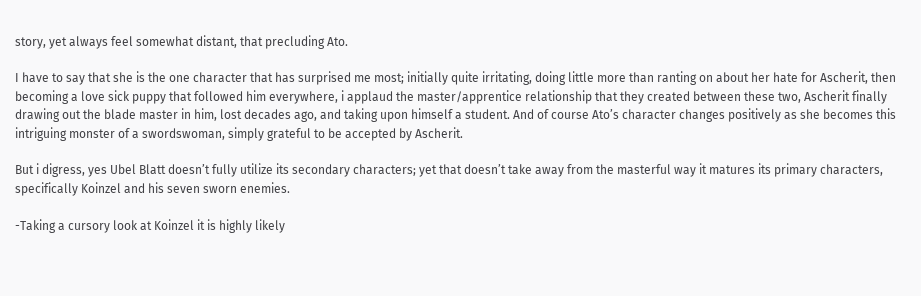story, yet always feel somewhat distant, that precluding Ato.

I have to say that she is the one character that has surprised me most; initially quite irritating, doing little more than ranting on about her hate for Ascherit, then becoming a love sick puppy that followed him everywhere, i applaud the master/apprentice relationship that they created between these two, Ascherit finally drawing out the blade master in him, lost decades ago, and taking upon himself a student. And of course Ato’s character changes positively as she becomes this intriguing monster of a swordswoman, simply grateful to be accepted by Ascherit.

But i digress, yes Ubel Blatt doesn’t fully utilize its secondary characters; yet that doesn’t take away from the masterful way it matures its primary characters, specifically Koinzel and his seven sworn enemies.

-Taking a cursory look at Koinzel it is highly likely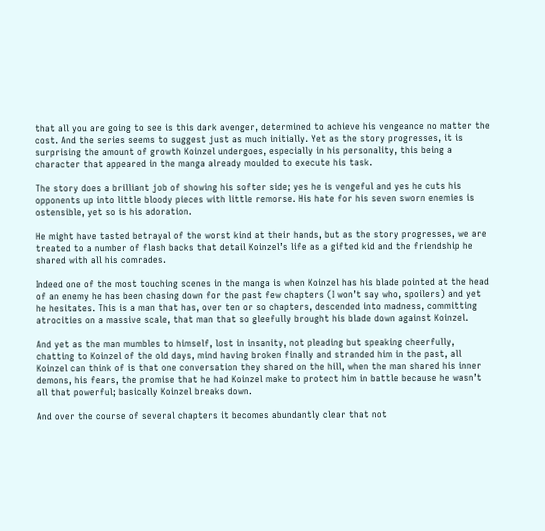that all you are going to see is this dark avenger, determined to achieve his vengeance no matter the cost. And the series seems to suggest just as much initially. Yet as the story progresses, it is surprising the amount of growth Koinzel undergoes, especially in his personality, this being a character that appeared in the manga already moulded to execute his task.

The story does a brilliant job of showing his softer side; yes he is vengeful and yes he cuts his opponents up into little bloody pieces with little remorse. His hate for his seven sworn enemies is ostensible, yet so is his adoration.

He might have tasted betrayal of the worst kind at their hands, but as the story progresses, we are treated to a number of flash backs that detail Koinzel’s life as a gifted kid and the friendship he shared with all his comrades.

Indeed one of the most touching scenes in the manga is when Koinzel has his blade pointed at the head of an enemy he has been chasing down for the past few chapters (I won’t say who, spoilers) and yet he hesitates. This is a man that has, over ten or so chapters, descended into madness, committing atrocities on a massive scale, that man that so gleefully brought his blade down against Koinzel.

And yet as the man mumbles to himself, lost in insanity, not pleading but speaking cheerfully, chatting to Koinzel of the old days, mind having broken finally and stranded him in the past, all Koinzel can think of is that one conversation they shared on the hill, when the man shared his inner demons, his fears, the promise that he had Koinzel make to protect him in battle because he wasn’t all that powerful; basically Koinzel breaks down.

And over the course of several chapters it becomes abundantly clear that not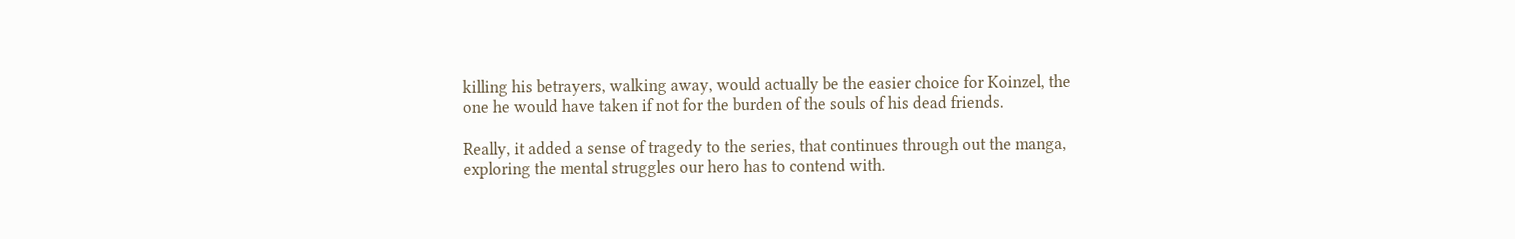killing his betrayers, walking away, would actually be the easier choice for Koinzel, the one he would have taken if not for the burden of the souls of his dead friends.

Really, it added a sense of tragedy to the series, that continues through out the manga, exploring the mental struggles our hero has to contend with.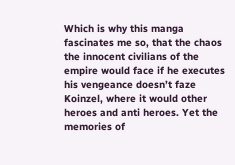Which is why this manga fascinates me so, that the chaos the innocent civilians of the empire would face if he executes his vengeance doesn’t faze Koinzel, where it would other heroes and anti heroes. Yet the memories of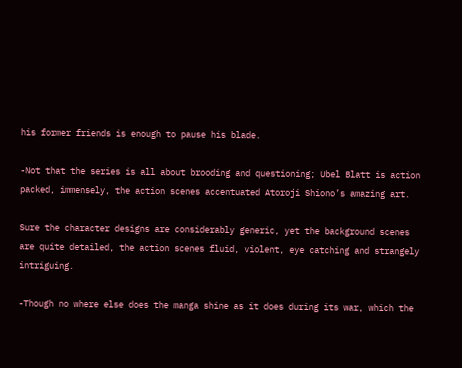his former friends is enough to pause his blade.

-Not that the series is all about brooding and questioning; Ubel Blatt is action packed, immensely, the action scenes accentuated Atoroji Shiono’s amazing art.

Sure the character designs are considerably generic, yet the background scenes are quite detailed, the action scenes fluid, violent, eye catching and strangely intriguing.

-Though no where else does the manga shine as it does during its war, which the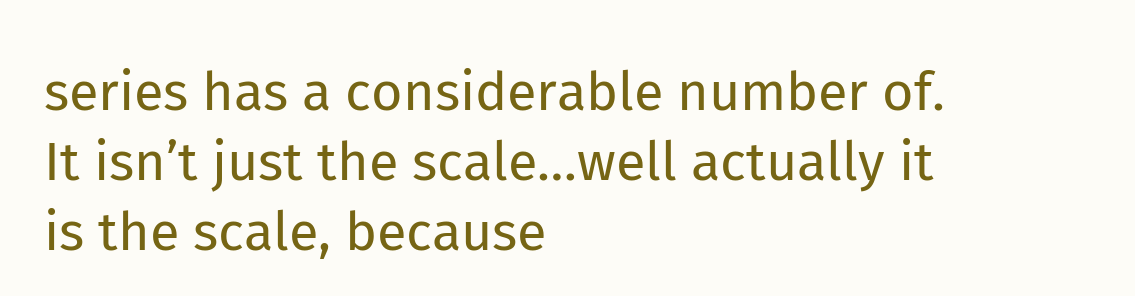series has a considerable number of. It isn’t just the scale…well actually it is the scale, because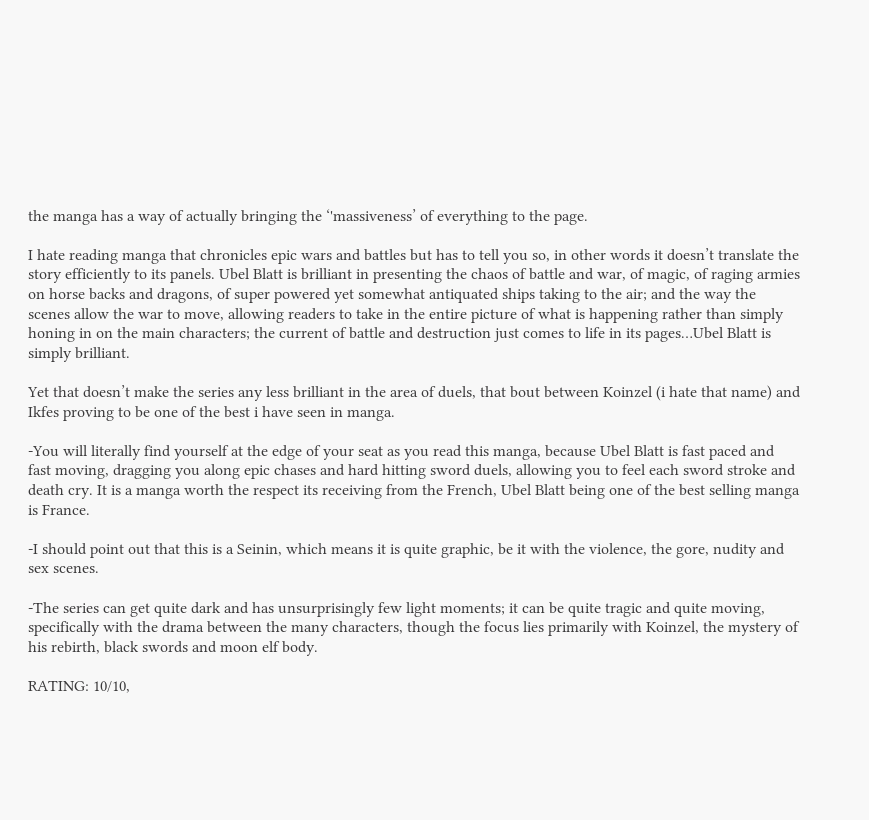the manga has a way of actually bringing the ‘'massiveness’ of everything to the page.

I hate reading manga that chronicles epic wars and battles but has to tell you so, in other words it doesn’t translate the story efficiently to its panels. Ubel Blatt is brilliant in presenting the chaos of battle and war, of magic, of raging armies on horse backs and dragons, of super powered yet somewhat antiquated ships taking to the air; and the way the scenes allow the war to move, allowing readers to take in the entire picture of what is happening rather than simply honing in on the main characters; the current of battle and destruction just comes to life in its pages…Ubel Blatt is simply brilliant.

Yet that doesn’t make the series any less brilliant in the area of duels, that bout between Koinzel (i hate that name) and Ikfes proving to be one of the best i have seen in manga.

-You will literally find yourself at the edge of your seat as you read this manga, because Ubel Blatt is fast paced and fast moving, dragging you along epic chases and hard hitting sword duels, allowing you to feel each sword stroke and death cry. It is a manga worth the respect its receiving from the French, Ubel Blatt being one of the best selling manga is France.

-I should point out that this is a Seinin, which means it is quite graphic, be it with the violence, the gore, nudity and sex scenes.

-The series can get quite dark and has unsurprisingly few light moments; it can be quite tragic and quite moving, specifically with the drama between the many characters, though the focus lies primarily with Koinzel, the mystery of his rebirth, black swords and moon elf body.

RATING: 10/10,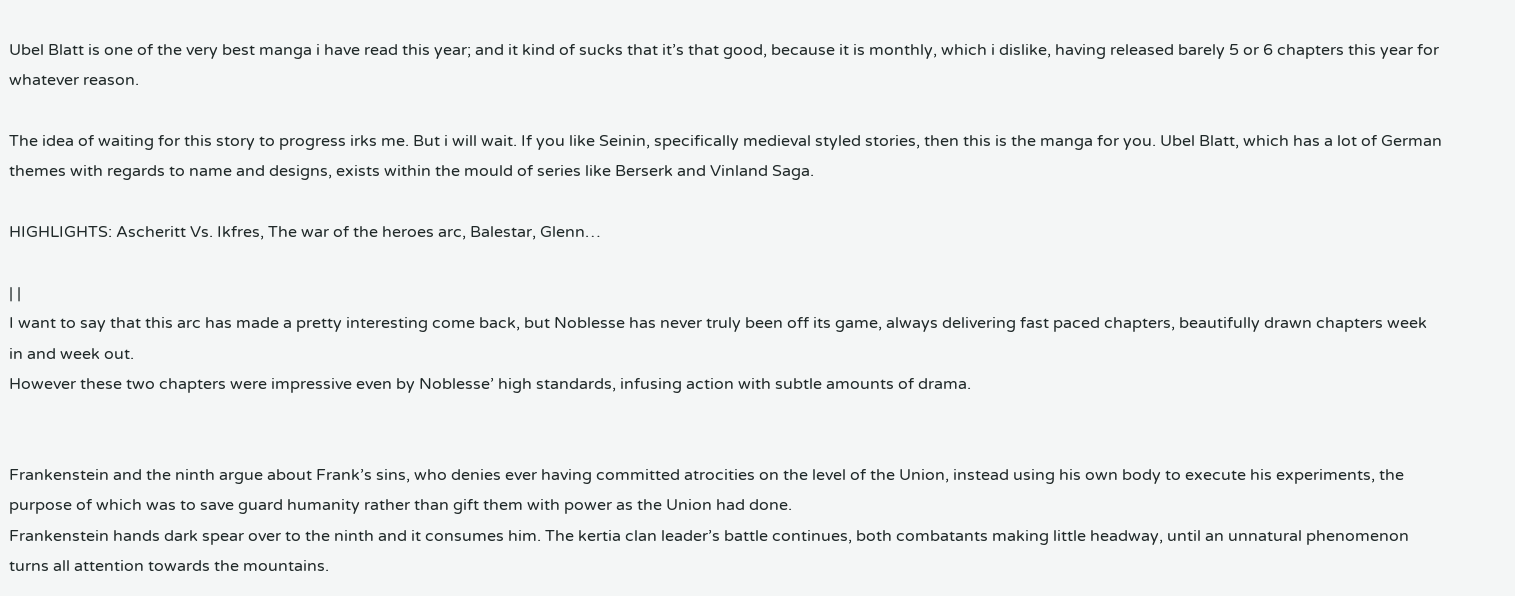Ubel Blatt is one of the very best manga i have read this year; and it kind of sucks that it’s that good, because it is monthly, which i dislike, having released barely 5 or 6 chapters this year for whatever reason.

The idea of waiting for this story to progress irks me. But i will wait. If you like Seinin, specifically medieval styled stories, then this is the manga for you. Ubel Blatt, which has a lot of German themes with regards to name and designs, exists within the mould of series like Berserk and Vinland Saga.

HIGHLIGHTS: Ascheritt Vs. Ikfres, The war of the heroes arc, Balestar, Glenn…

| |
I want to say that this arc has made a pretty interesting come back, but Noblesse has never truly been off its game, always delivering fast paced chapters, beautifully drawn chapters week in and week out.
However these two chapters were impressive even by Noblesse’ high standards, infusing action with subtle amounts of drama.


Frankenstein and the ninth argue about Frank’s sins, who denies ever having committed atrocities on the level of the Union, instead using his own body to execute his experiments, the purpose of which was to save guard humanity rather than gift them with power as the Union had done.
Frankenstein hands dark spear over to the ninth and it consumes him. The kertia clan leader’s battle continues, both combatants making little headway, until an unnatural phenomenon turns all attention towards the mountains.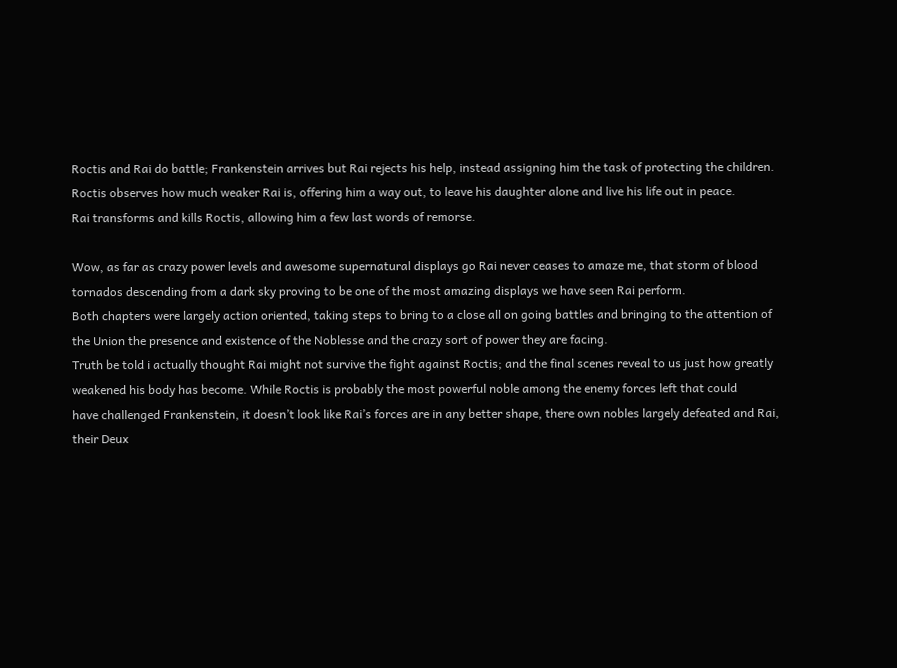Roctis and Rai do battle; Frankenstein arrives but Rai rejects his help, instead assigning him the task of protecting the children. Roctis observes how much weaker Rai is, offering him a way out, to leave his daughter alone and live his life out in peace.
Rai transforms and kills Roctis, allowing him a few last words of remorse.

Wow, as far as crazy power levels and awesome supernatural displays go Rai never ceases to amaze me, that storm of blood tornados descending from a dark sky proving to be one of the most amazing displays we have seen Rai perform.
Both chapters were largely action oriented, taking steps to bring to a close all on going battles and bringing to the attention of the Union the presence and existence of the Noblesse and the crazy sort of power they are facing.
Truth be told i actually thought Rai might not survive the fight against Roctis; and the final scenes reveal to us just how greatly weakened his body has become. While Roctis is probably the most powerful noble among the enemy forces left that could
have challenged Frankenstein, it doesn’t look like Rai’s forces are in any better shape, there own nobles largely defeated and Rai, their Deux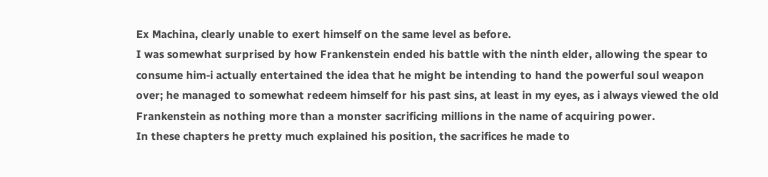Ex Machina, clearly unable to exert himself on the same level as before.
I was somewhat surprised by how Frankenstein ended his battle with the ninth elder, allowing the spear to consume him-i actually entertained the idea that he might be intending to hand the powerful soul weapon over; he managed to somewhat redeem himself for his past sins, at least in my eyes, as i always viewed the old Frankenstein as nothing more than a monster sacrificing millions in the name of acquiring power.
In these chapters he pretty much explained his position, the sacrifices he made to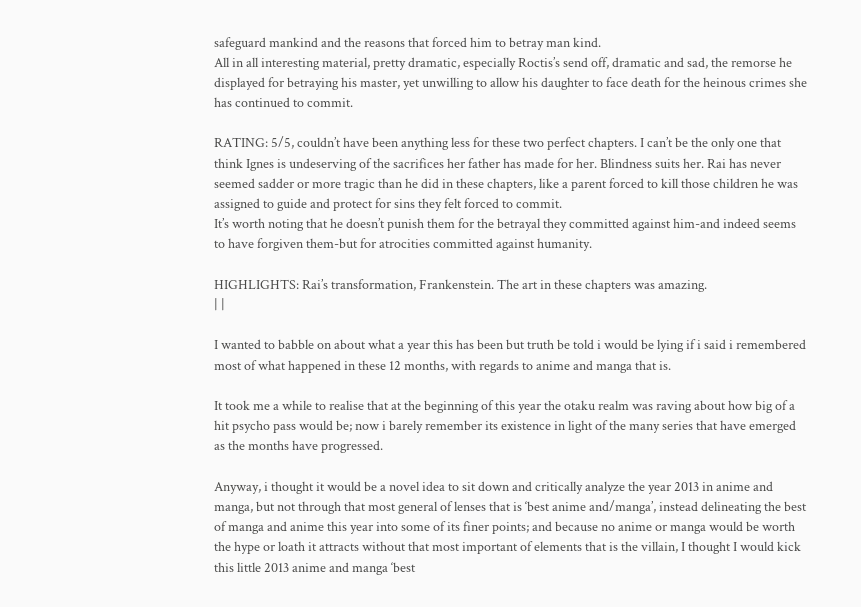safeguard mankind and the reasons that forced him to betray man kind.
All in all interesting material, pretty dramatic, especially Roctis’s send off, dramatic and sad, the remorse he displayed for betraying his master, yet unwilling to allow his daughter to face death for the heinous crimes she has continued to commit.

RATING: 5/5, couldn’t have been anything less for these two perfect chapters. I can’t be the only one that think Ignes is undeserving of the sacrifices her father has made for her. Blindness suits her. Rai has never seemed sadder or more tragic than he did in these chapters, like a parent forced to kill those children he was assigned to guide and protect for sins they felt forced to commit.
It’s worth noting that he doesn’t punish them for the betrayal they committed against him-and indeed seems to have forgiven them-but for atrocities committed against humanity.

HIGHLIGHTS: Rai’s transformation, Frankenstein. The art in these chapters was amazing.
| |

I wanted to babble on about what a year this has been but truth be told i would be lying if i said i remembered most of what happened in these 12 months, with regards to anime and manga that is.

It took me a while to realise that at the beginning of this year the otaku realm was raving about how big of a hit psycho pass would be; now i barely remember its existence in light of the many series that have emerged as the months have progressed.

Anyway, i thought it would be a novel idea to sit down and critically analyze the year 2013 in anime and manga, but not through that most general of lenses that is ‘best anime and/manga’, instead delineating the best of manga and anime this year into some of its finer points; and because no anime or manga would be worth the hype or loath it attracts without that most important of elements that is the villain, I thought I would kick this little 2013 anime and manga ‘best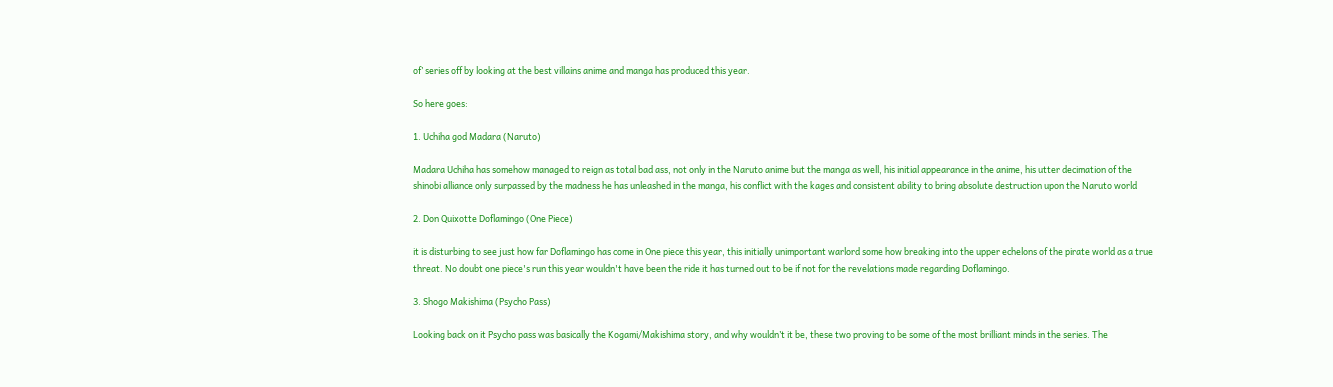of’ series off by looking at the best villains anime and manga has produced this year.

So here goes:

1. Uchiha god Madara (Naruto)

Madara Uchiha has somehow managed to reign as total bad ass, not only in the Naruto anime but the manga as well, his initial appearance in the anime, his utter decimation of the shinobi alliance only surpassed by the madness he has unleashed in the manga, his conflict with the kages and consistent ability to bring absolute destruction upon the Naruto world

2. Don Quixotte Doflamingo (One Piece)

it is disturbing to see just how far Doflamingo has come in One piece this year, this initially unimportant warlord some how breaking into the upper echelons of the pirate world as a true threat. No doubt one piece's run this year wouldn't have been the ride it has turned out to be if not for the revelations made regarding Doflamingo.

3. Shogo Makishima (Psycho Pass)

Looking back on it Psycho pass was basically the Kogami/Makishima story, and why wouldn’t it be, these two proving to be some of the most brilliant minds in the series. The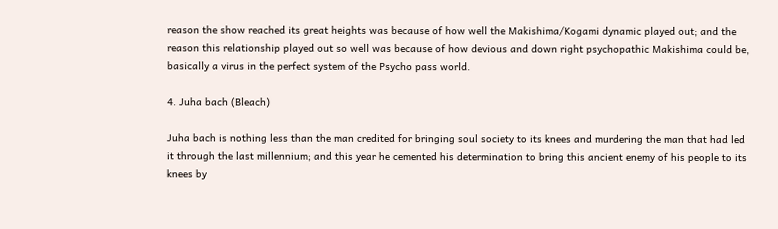reason the show reached its great heights was because of how well the Makishima/Kogami dynamic played out; and the reason this relationship played out so well was because of how devious and down right psychopathic Makishima could be, basically a virus in the perfect system of the Psycho pass world.

4. Juha bach (Bleach)

Juha bach is nothing less than the man credited for bringing soul society to its knees and murdering the man that had led it through the last millennium; and this year he cemented his determination to bring this ancient enemy of his people to its knees by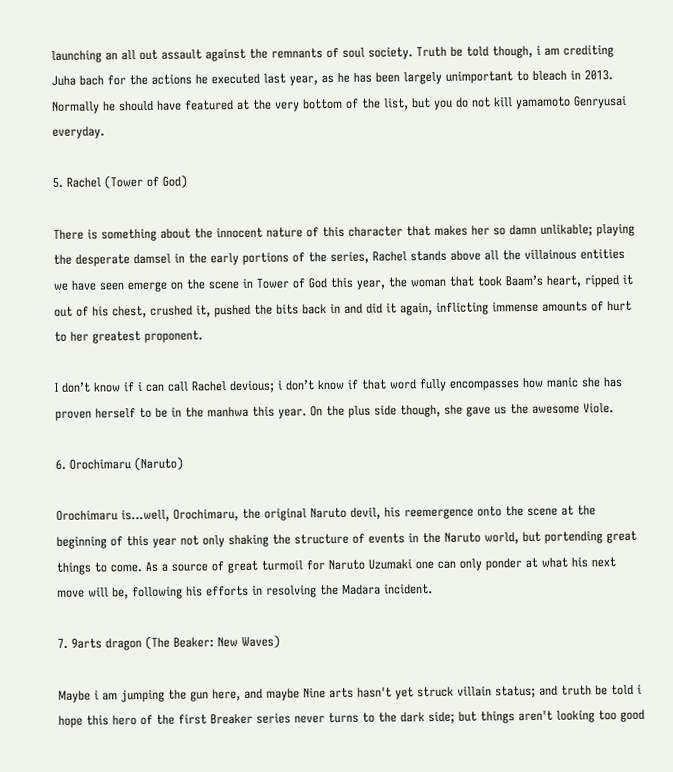launching an all out assault against the remnants of soul society. Truth be told though, i am crediting Juha bach for the actions he executed last year, as he has been largely unimportant to bleach in 2013. Normally he should have featured at the very bottom of the list, but you do not kill yamamoto Genryusai everyday.

5. Rachel (Tower of God)

There is something about the innocent nature of this character that makes her so damn unlikable; playing the desperate damsel in the early portions of the series, Rachel stands above all the villainous entities we have seen emerge on the scene in Tower of God this year, the woman that took Baam’s heart, ripped it out of his chest, crushed it, pushed the bits back in and did it again, inflicting immense amounts of hurt to her greatest proponent.

I don’t know if i can call Rachel devious; i don’t know if that word fully encompasses how manic she has proven herself to be in the manhwa this year. On the plus side though, she gave us the awesome Viole.

6. Orochimaru (Naruto)

Orochimaru is...well, Orochimaru, the original Naruto devil, his reemergence onto the scene at the beginning of this year not only shaking the structure of events in the Naruto world, but portending great things to come. As a source of great turmoil for Naruto Uzumaki one can only ponder at what his next move will be, following his efforts in resolving the Madara incident.

7. 9arts dragon (The Beaker: New Waves)

Maybe i am jumping the gun here, and maybe Nine arts hasn't yet struck villain status; and truth be told i hope this hero of the first Breaker series never turns to the dark side; but things aren't looking too good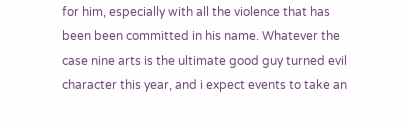for him, especially with all the violence that has been been committed in his name. Whatever the case nine arts is the ultimate good guy turned evil character this year, and i expect events to take an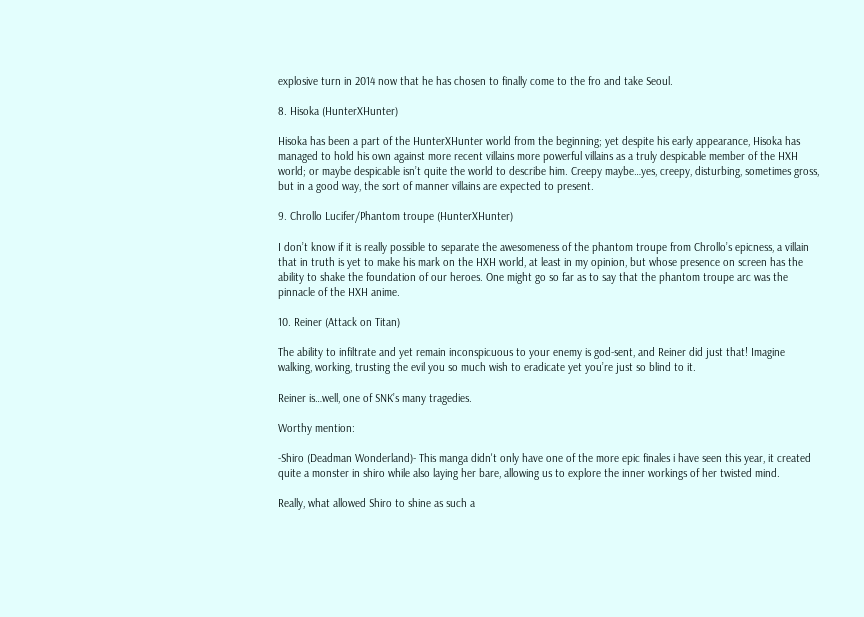explosive turn in 2014 now that he has chosen to finally come to the fro and take Seoul.

8. Hisoka (HunterXHunter)

Hisoka has been a part of the HunterXHunter world from the beginning; yet despite his early appearance, Hisoka has managed to hold his own against more recent villains more powerful villains as a truly despicable member of the HXH world; or maybe despicable isn’t quite the world to describe him. Creepy maybe…yes, creepy, disturbing, sometimes gross, but in a good way, the sort of manner villains are expected to present.

9. Chrollo Lucifer/Phantom troupe (HunterXHunter)

I don’t know if it is really possible to separate the awesomeness of the phantom troupe from Chrollo’s epicness, a villain that in truth is yet to make his mark on the HXH world, at least in my opinion, but whose presence on screen has the ability to shake the foundation of our heroes. One might go so far as to say that the phantom troupe arc was the pinnacle of the HXH anime.

10. Reiner (Attack on Titan)

The ability to infiltrate and yet remain inconspicuous to your enemy is god-sent, and Reiner did just that! Imagine walking, working, trusting the evil you so much wish to eradicate yet you’re just so blind to it.

Reiner is…well, one of SNK’s many tragedies.

Worthy mention:

-Shiro (Deadman Wonderland)- This manga didn't only have one of the more epic finales i have seen this year, it created quite a monster in shiro while also laying her bare, allowing us to explore the inner workings of her twisted mind.

Really, what allowed Shiro to shine as such a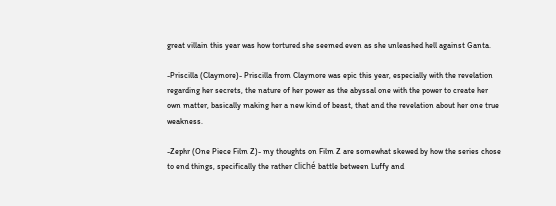great villain this year was how tortured she seemed even as she unleashed hell against Ganta.

-Priscilla (Claymore)- Priscilla from Claymore was epic this year, especially with the revelation regarding her secrets, the nature of her power as the abyssal one with the power to create her own matter, basically making her a new kind of beast, that and the revelation about her one true weakness.

-Zephr (One Piece Film Z)- my thoughts on Film Z are somewhat skewed by how the series chose to end things, specifically the rather cliché battle between Luffy and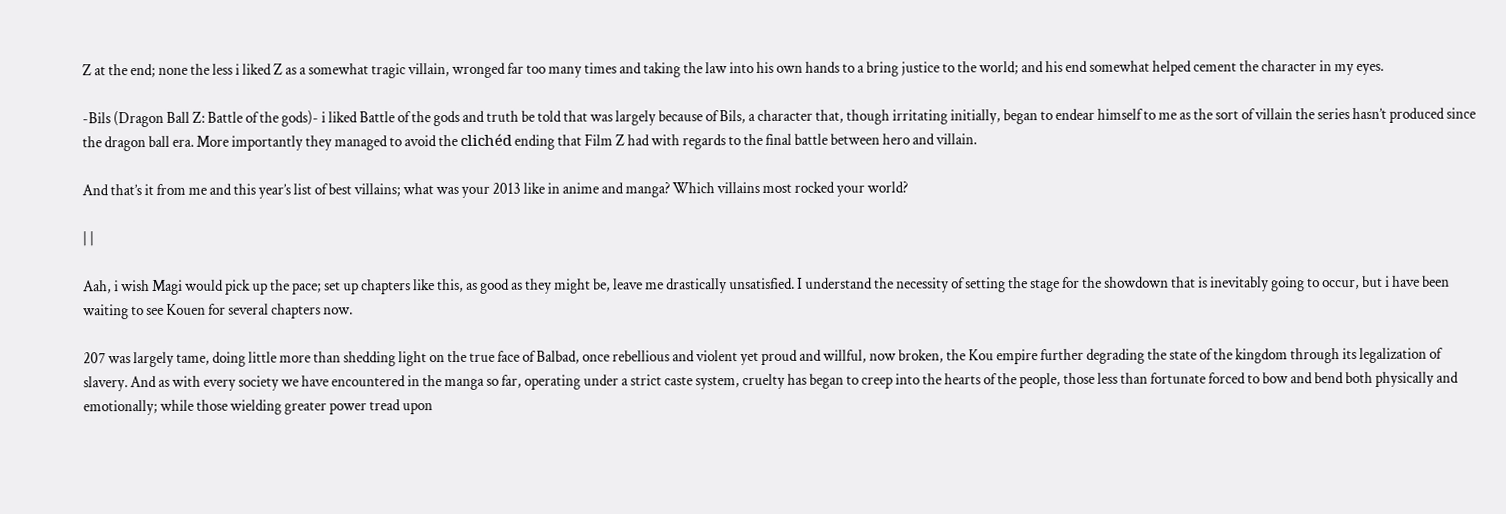Z at the end; none the less i liked Z as a somewhat tragic villain, wronged far too many times and taking the law into his own hands to a bring justice to the world; and his end somewhat helped cement the character in my eyes.

-Bils (Dragon Ball Z: Battle of the gods)- i liked Battle of the gods and truth be told that was largely because of Bils, a character that, though irritating initially, began to endear himself to me as the sort of villain the series hasn’t produced since the dragon ball era. More importantly they managed to avoid the clichéd ending that Film Z had with regards to the final battle between hero and villain.

And that’s it from me and this year’s list of best villains; what was your 2013 like in anime and manga? Which villains most rocked your world?

| |

Aah, i wish Magi would pick up the pace; set up chapters like this, as good as they might be, leave me drastically unsatisfied. I understand the necessity of setting the stage for the showdown that is inevitably going to occur, but i have been waiting to see Kouen for several chapters now.

207 was largely tame, doing little more than shedding light on the true face of Balbad, once rebellious and violent yet proud and willful, now broken, the Kou empire further degrading the state of the kingdom through its legalization of slavery. And as with every society we have encountered in the manga so far, operating under a strict caste system, cruelty has began to creep into the hearts of the people, those less than fortunate forced to bow and bend both physically and emotionally; while those wielding greater power tread upon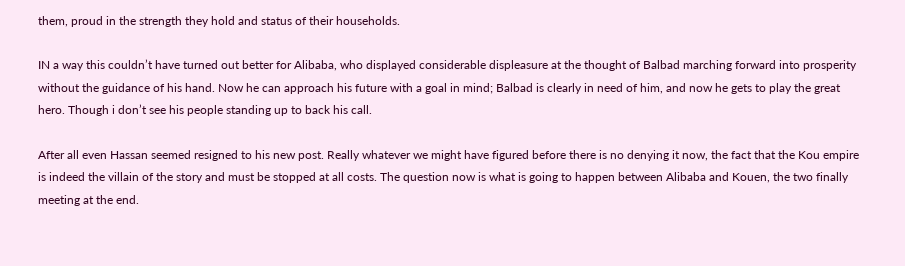them, proud in the strength they hold and status of their households.

IN a way this couldn’t have turned out better for Alibaba, who displayed considerable displeasure at the thought of Balbad marching forward into prosperity without the guidance of his hand. Now he can approach his future with a goal in mind; Balbad is clearly in need of him, and now he gets to play the great hero. Though i don’t see his people standing up to back his call.

After all even Hassan seemed resigned to his new post. Really whatever we might have figured before there is no denying it now, the fact that the Kou empire is indeed the villain of the story and must be stopped at all costs. The question now is what is going to happen between Alibaba and Kouen, the two finally meeting at the end.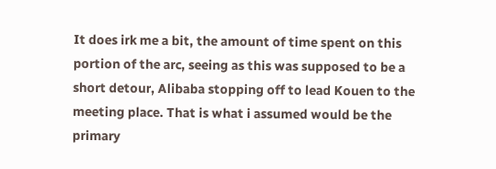It does irk me a bit, the amount of time spent on this portion of the arc, seeing as this was supposed to be a short detour, Alibaba stopping off to lead Kouen to the meeting place. That is what i assumed would be the primary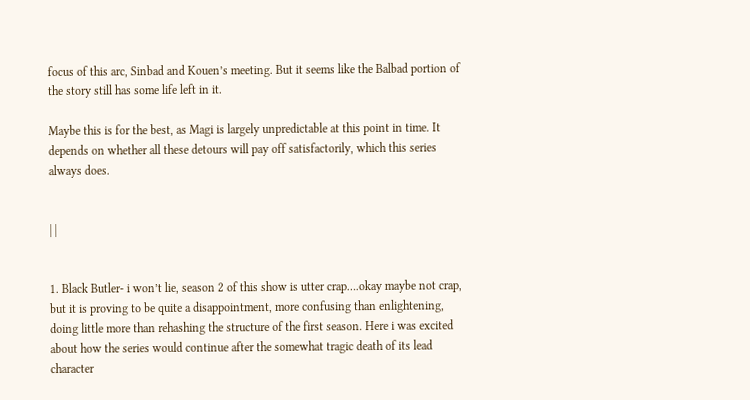focus of this arc, Sinbad and Kouen’s meeting. But it seems like the Balbad portion of the story still has some life left in it.

Maybe this is for the best, as Magi is largely unpredictable at this point in time. It depends on whether all these detours will pay off satisfactorily, which this series always does.


| |


1. Black Butler- i won’t lie, season 2 of this show is utter crap….okay maybe not crap, but it is proving to be quite a disappointment, more confusing than enlightening, doing little more than rehashing the structure of the first season. Here i was excited about how the series would continue after the somewhat tragic death of its lead character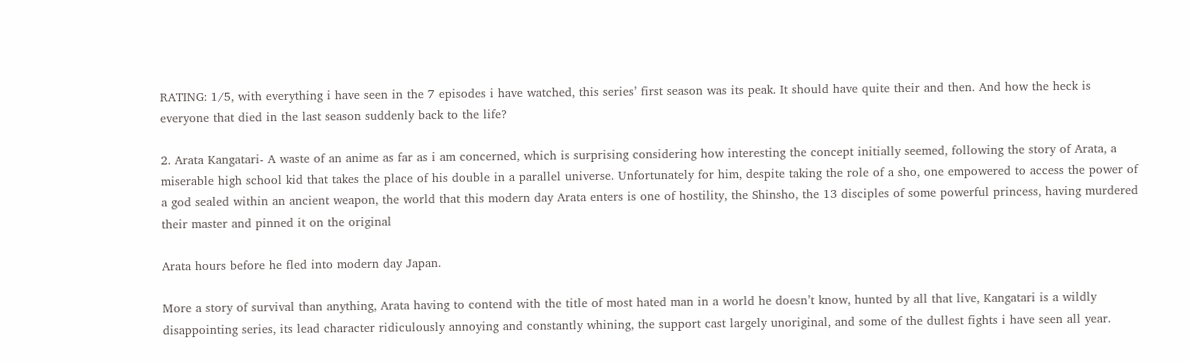RATING: 1/5, with everything i have seen in the 7 episodes i have watched, this series’ first season was its peak. It should have quite their and then. And how the heck is everyone that died in the last season suddenly back to the life?

2. Arata Kangatari- A waste of an anime as far as i am concerned, which is surprising considering how interesting the concept initially seemed, following the story of Arata, a miserable high school kid that takes the place of his double in a parallel universe. Unfortunately for him, despite taking the role of a sho, one empowered to access the power of a god sealed within an ancient weapon, the world that this modern day Arata enters is one of hostility, the Shinsho, the 13 disciples of some powerful princess, having murdered their master and pinned it on the original

Arata hours before he fled into modern day Japan.

More a story of survival than anything, Arata having to contend with the title of most hated man in a world he doesn’t know, hunted by all that live, Kangatari is a wildly disappointing series, its lead character ridiculously annoying and constantly whining, the support cast largely unoriginal, and some of the dullest fights i have seen all year.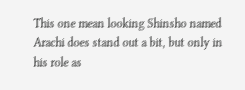This one mean looking Shinsho named Arachi does stand out a bit, but only in his role as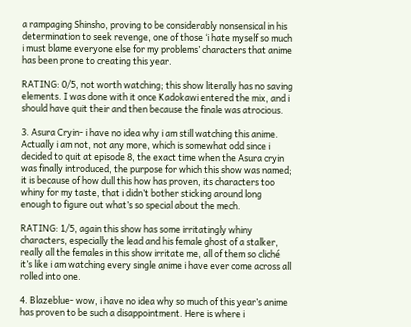a rampaging Shinsho, proving to be considerably nonsensical in his determination to seek revenge, one of those ‘i hate myself so much i must blame everyone else for my problems’ characters that anime has been prone to creating this year.

RATING: 0/5, not worth watching; this show literally has no saving elements. I was done with it once Kadokawi entered the mix, and i should have quit their and then because the finale was atrocious.

3. Asura Cryin- i have no idea why i am still watching this anime. Actually i am not, not any more, which is somewhat odd since i decided to quit at episode 8, the exact time when the Asura cryin was finally introduced, the purpose for which this show was named; it is because of how dull this how has proven, its characters too whiny for my taste, that i didn’t bother sticking around long enough to figure out what’s so special about the mech.

RATING: 1/5, again this show has some irritatingly whiny characters, especially the lead and his female ghost of a stalker, really all the females in this show irritate me, all of them so cliché it’s like i am watching every single anime i have ever come across all rolled into one.

4. Blazeblue- wow, i have no idea why so much of this year’s anime has proven to be such a disappointment. Here is where i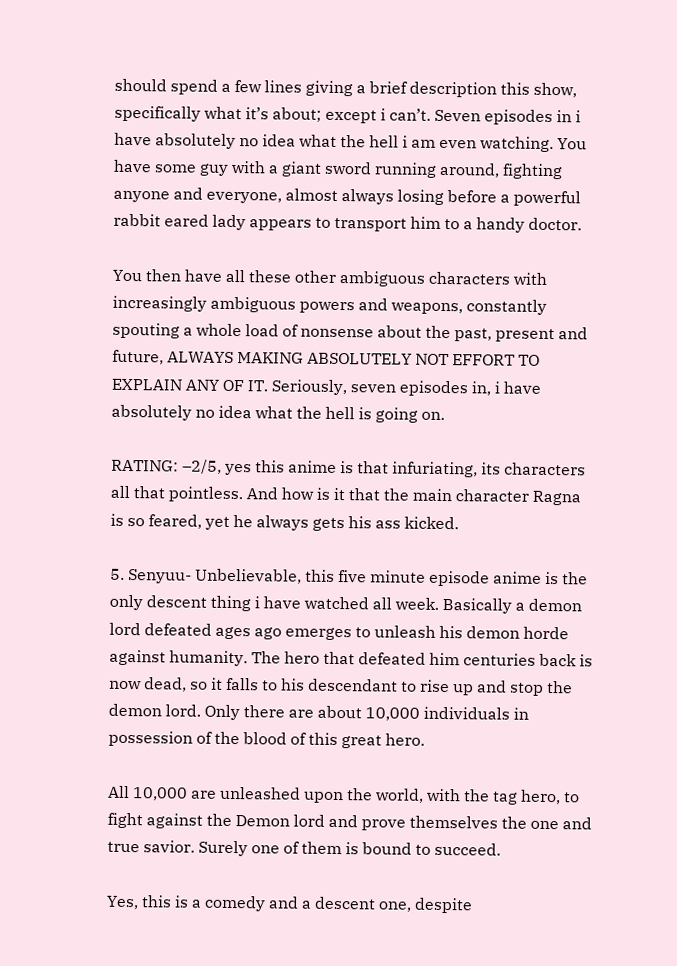should spend a few lines giving a brief description this show, specifically what it’s about; except i can’t. Seven episodes in i have absolutely no idea what the hell i am even watching. You have some guy with a giant sword running around, fighting anyone and everyone, almost always losing before a powerful rabbit eared lady appears to transport him to a handy doctor.

You then have all these other ambiguous characters with increasingly ambiguous powers and weapons, constantly spouting a whole load of nonsense about the past, present and future, ALWAYS MAKING ABSOLUTELY NOT EFFORT TO EXPLAIN ANY OF IT. Seriously, seven episodes in, i have absolutely no idea what the hell is going on.

RATING: –2/5, yes this anime is that infuriating, its characters all that pointless. And how is it that the main character Ragna is so feared, yet he always gets his ass kicked.

5. Senyuu- Unbelievable, this five minute episode anime is the only descent thing i have watched all week. Basically a demon lord defeated ages ago emerges to unleash his demon horde against humanity. The hero that defeated him centuries back is now dead, so it falls to his descendant to rise up and stop the demon lord. Only there are about 10,000 individuals in possession of the blood of this great hero.

All 10,000 are unleashed upon the world, with the tag hero, to fight against the Demon lord and prove themselves the one and true savior. Surely one of them is bound to succeed.

Yes, this is a comedy and a descent one, despite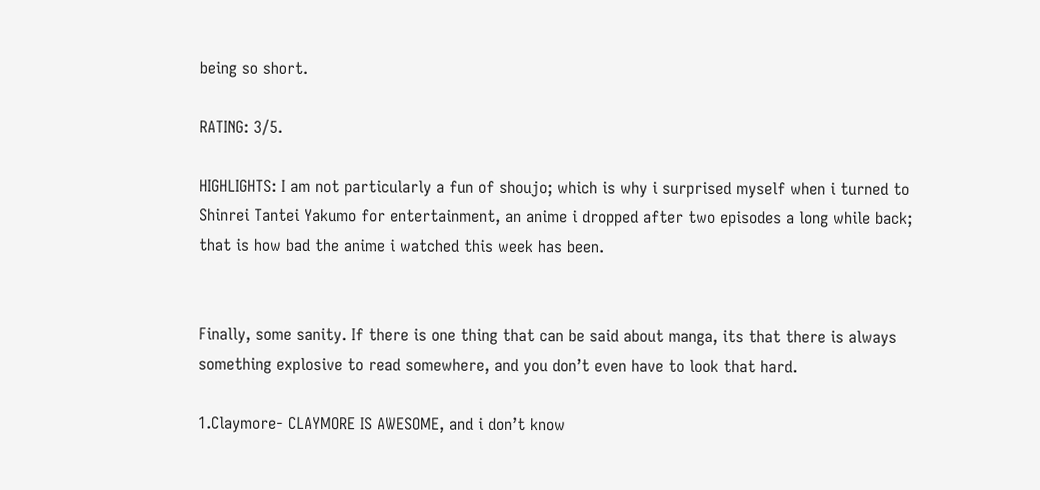being so short.

RATING: 3/5.

HIGHLIGHTS: I am not particularly a fun of shoujo; which is why i surprised myself when i turned to Shinrei Tantei Yakumo for entertainment, an anime i dropped after two episodes a long while back; that is how bad the anime i watched this week has been.


Finally, some sanity. If there is one thing that can be said about manga, its that there is always something explosive to read somewhere, and you don’t even have to look that hard.

1.Claymore- CLAYMORE IS AWESOME, and i don’t know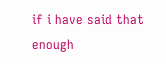if i have said that enough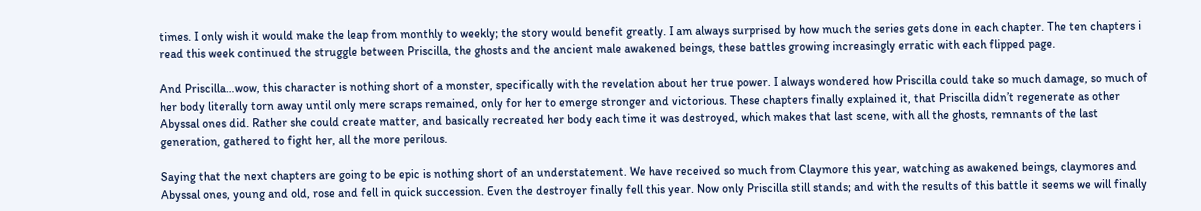times. I only wish it would make the leap from monthly to weekly; the story would benefit greatly. I am always surprised by how much the series gets done in each chapter. The ten chapters i read this week continued the struggle between Priscilla, the ghosts and the ancient male awakened beings, these battles growing increasingly erratic with each flipped page.

And Priscilla…wow, this character is nothing short of a monster, specifically with the revelation about her true power. I always wondered how Priscilla could take so much damage, so much of her body literally torn away until only mere scraps remained, only for her to emerge stronger and victorious. These chapters finally explained it, that Priscilla didn’t regenerate as other Abyssal ones did. Rather she could create matter, and basically recreated her body each time it was destroyed, which makes that last scene, with all the ghosts, remnants of the last generation, gathered to fight her, all the more perilous.

Saying that the next chapters are going to be epic is nothing short of an understatement. We have received so much from Claymore this year, watching as awakened beings, claymores and Abyssal ones, young and old, rose and fell in quick succession. Even the destroyer finally fell this year. Now only Priscilla still stands; and with the results of this battle it seems we will finally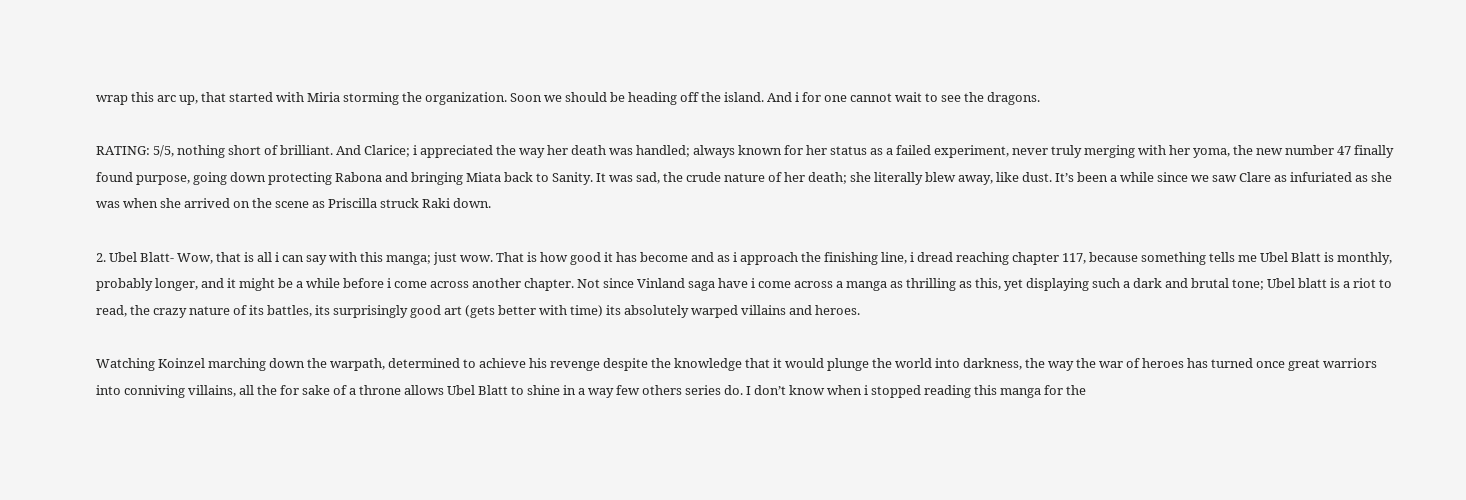wrap this arc up, that started with Miria storming the organization. Soon we should be heading off the island. And i for one cannot wait to see the dragons.

RATING: 5/5, nothing short of brilliant. And Clarice; i appreciated the way her death was handled; always known for her status as a failed experiment, never truly merging with her yoma, the new number 47 finally found purpose, going down protecting Rabona and bringing Miata back to Sanity. It was sad, the crude nature of her death; she literally blew away, like dust. It’s been a while since we saw Clare as infuriated as she was when she arrived on the scene as Priscilla struck Raki down.

2. Ubel Blatt- Wow, that is all i can say with this manga; just wow. That is how good it has become and as i approach the finishing line, i dread reaching chapter 117, because something tells me Ubel Blatt is monthly, probably longer, and it might be a while before i come across another chapter. Not since Vinland saga have i come across a manga as thrilling as this, yet displaying such a dark and brutal tone; Ubel blatt is a riot to read, the crazy nature of its battles, its surprisingly good art (gets better with time) its absolutely warped villains and heroes.

Watching Koinzel marching down the warpath, determined to achieve his revenge despite the knowledge that it would plunge the world into darkness, the way the war of heroes has turned once great warriors into conniving villains, all the for sake of a throne allows Ubel Blatt to shine in a way few others series do. I don’t know when i stopped reading this manga for the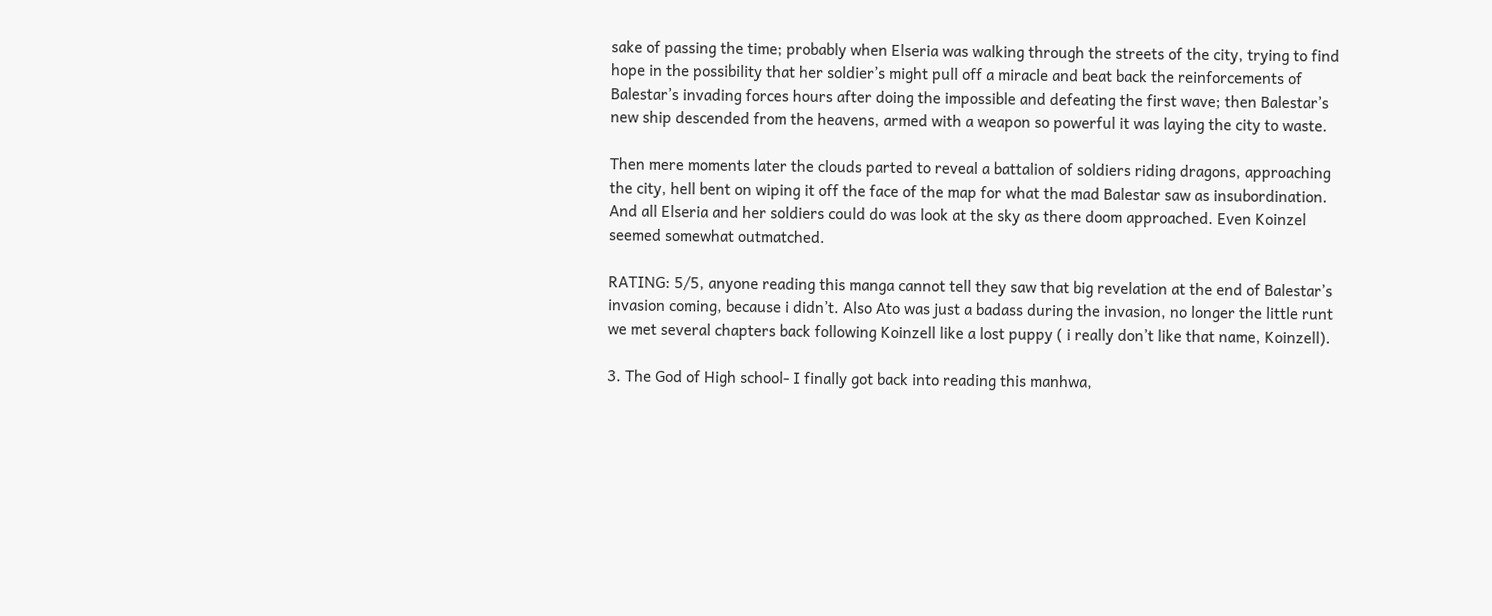sake of passing the time; probably when Elseria was walking through the streets of the city, trying to find hope in the possibility that her soldier’s might pull off a miracle and beat back the reinforcements of Balestar’s invading forces hours after doing the impossible and defeating the first wave; then Balestar’s new ship descended from the heavens, armed with a weapon so powerful it was laying the city to waste.

Then mere moments later the clouds parted to reveal a battalion of soldiers riding dragons, approaching the city, hell bent on wiping it off the face of the map for what the mad Balestar saw as insubordination. And all Elseria and her soldiers could do was look at the sky as there doom approached. Even Koinzel seemed somewhat outmatched.

RATING: 5/5, anyone reading this manga cannot tell they saw that big revelation at the end of Balestar’s invasion coming, because i didn’t. Also Ato was just a badass during the invasion, no longer the little runt we met several chapters back following Koinzell like a lost puppy ( i really don’t like that name, Koinzell).

3. The God of High school- I finally got back into reading this manhwa,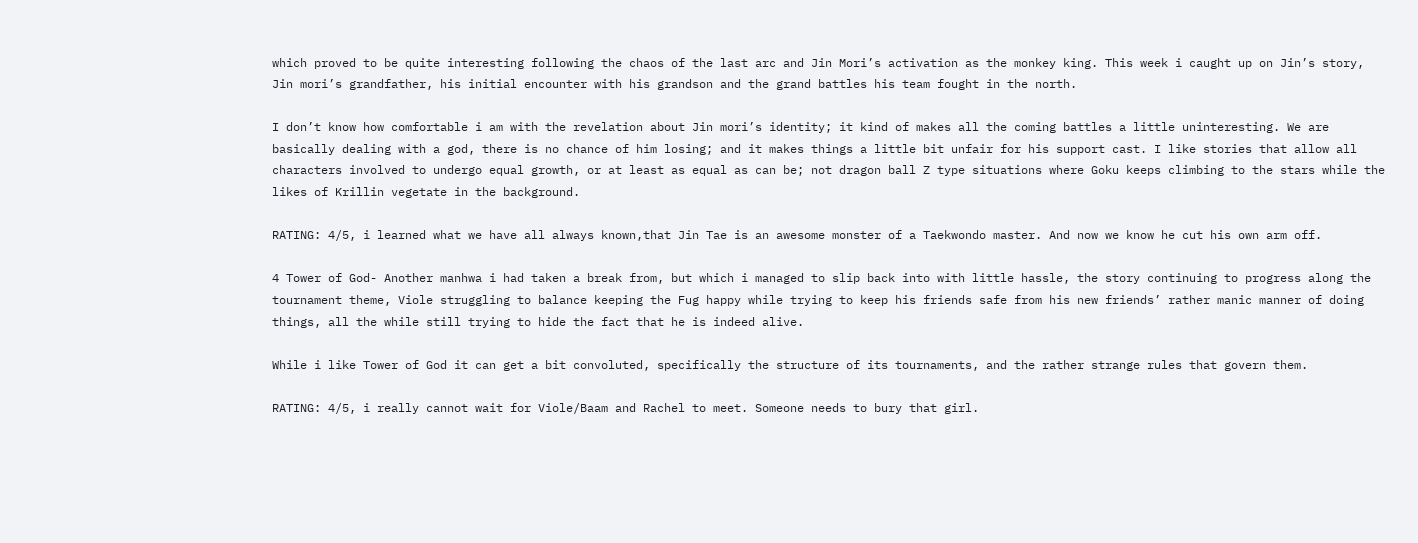which proved to be quite interesting following the chaos of the last arc and Jin Mori’s activation as the monkey king. This week i caught up on Jin’s story, Jin mori’s grandfather, his initial encounter with his grandson and the grand battles his team fought in the north.

I don’t know how comfortable i am with the revelation about Jin mori’s identity; it kind of makes all the coming battles a little uninteresting. We are basically dealing with a god, there is no chance of him losing; and it makes things a little bit unfair for his support cast. I like stories that allow all characters involved to undergo equal growth, or at least as equal as can be; not dragon ball Z type situations where Goku keeps climbing to the stars while the likes of Krillin vegetate in the background.

RATING: 4/5, i learned what we have all always known,that Jin Tae is an awesome monster of a Taekwondo master. And now we know he cut his own arm off.

4 Tower of God- Another manhwa i had taken a break from, but which i managed to slip back into with little hassle, the story continuing to progress along the tournament theme, Viole struggling to balance keeping the Fug happy while trying to keep his friends safe from his new friends’ rather manic manner of doing things, all the while still trying to hide the fact that he is indeed alive.

While i like Tower of God it can get a bit convoluted, specifically the structure of its tournaments, and the rather strange rules that govern them.

RATING: 4/5, i really cannot wait for Viole/Baam and Rachel to meet. Someone needs to bury that girl.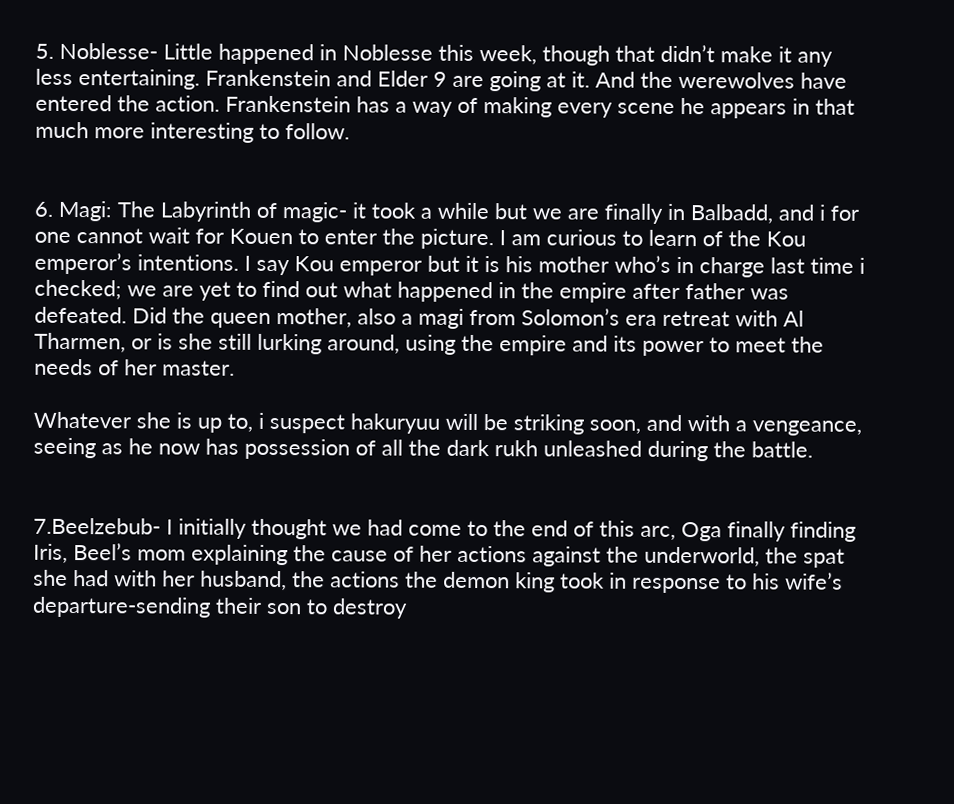5. Noblesse- Little happened in Noblesse this week, though that didn’t make it any less entertaining. Frankenstein and Elder 9 are going at it. And the werewolves have entered the action. Frankenstein has a way of making every scene he appears in that much more interesting to follow.


6. Magi: The Labyrinth of magic- it took a while but we are finally in Balbadd, and i for one cannot wait for Kouen to enter the picture. I am curious to learn of the Kou emperor’s intentions. I say Kou emperor but it is his mother who’s in charge last time i checked; we are yet to find out what happened in the empire after father was defeated. Did the queen mother, also a magi from Solomon’s era retreat with Al Tharmen, or is she still lurking around, using the empire and its power to meet the needs of her master.

Whatever she is up to, i suspect hakuryuu will be striking soon, and with a vengeance, seeing as he now has possession of all the dark rukh unleashed during the battle.


7.Beelzebub- I initially thought we had come to the end of this arc, Oga finally finding Iris, Beel’s mom explaining the cause of her actions against the underworld, the spat she had with her husband, the actions the demon king took in response to his wife’s departure-sending their son to destroy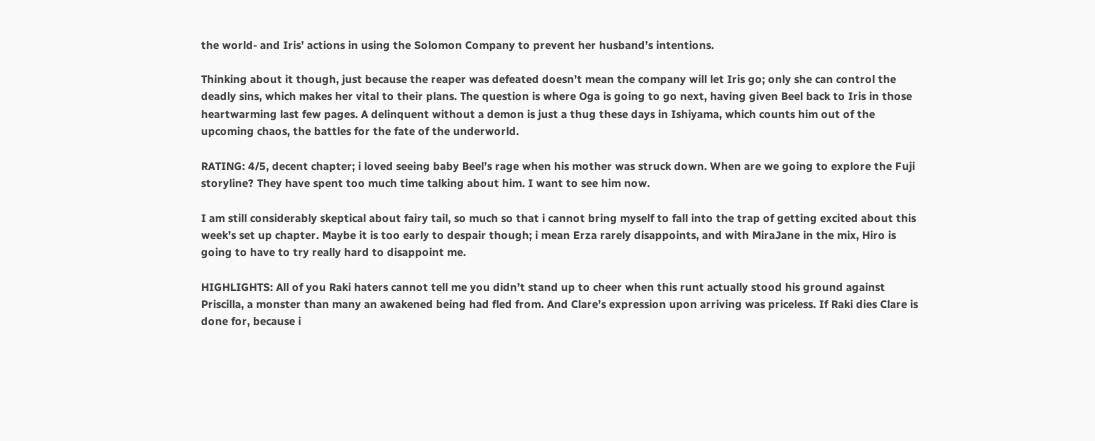the world- and Iris’ actions in using the Solomon Company to prevent her husband’s intentions.

Thinking about it though, just because the reaper was defeated doesn’t mean the company will let Iris go; only she can control the deadly sins, which makes her vital to their plans. The question is where Oga is going to go next, having given Beel back to Iris in those heartwarming last few pages. A delinquent without a demon is just a thug these days in Ishiyama, which counts him out of the upcoming chaos, the battles for the fate of the underworld.

RATING: 4/5, decent chapter; i loved seeing baby Beel’s rage when his mother was struck down. When are we going to explore the Fuji storyline? They have spent too much time talking about him. I want to see him now.

I am still considerably skeptical about fairy tail, so much so that i cannot bring myself to fall into the trap of getting excited about this week’s set up chapter. Maybe it is too early to despair though; i mean Erza rarely disappoints, and with MiraJane in the mix, Hiro is going to have to try really hard to disappoint me.

HIGHLIGHTS: All of you Raki haters cannot tell me you didn’t stand up to cheer when this runt actually stood his ground against Priscilla, a monster than many an awakened being had fled from. And Clare’s expression upon arriving was priceless. If Raki dies Clare is done for, because i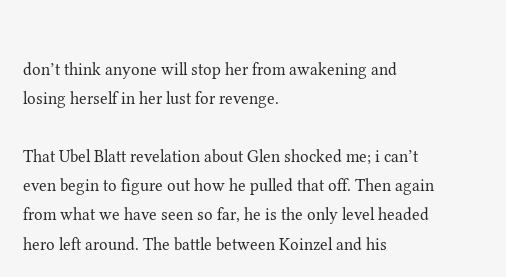don’t think anyone will stop her from awakening and losing herself in her lust for revenge.

That Ubel Blatt revelation about Glen shocked me; i can’t even begin to figure out how he pulled that off. Then again from what we have seen so far, he is the only level headed hero left around. The battle between Koinzel and his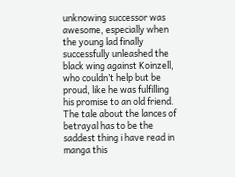unknowing successor was awesome, especially when the young lad finally successfully unleashed the black wing against Koinzell, who couldn’t help but be proud, like he was fulfilling his promise to an old friend. The tale about the lances of betrayal has to be the saddest thing i have read in manga this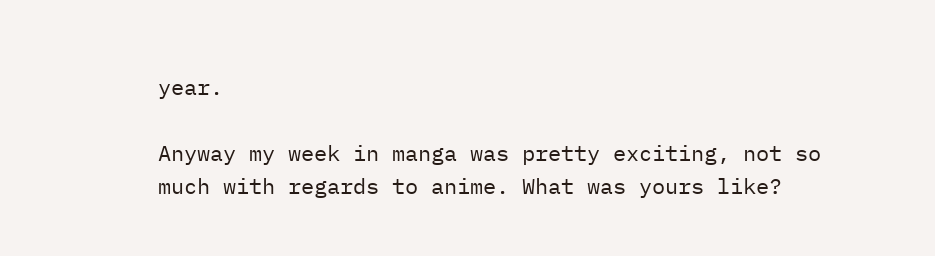year.

Anyway my week in manga was pretty exciting, not so much with regards to anime. What was yours like?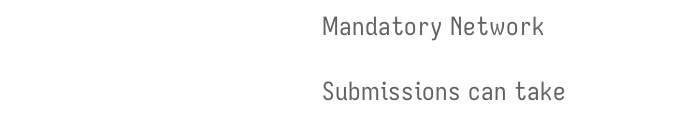Mandatory Network

Submissions can take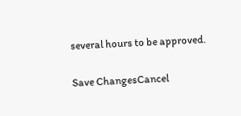several hours to be approved.

Save ChangesCancel